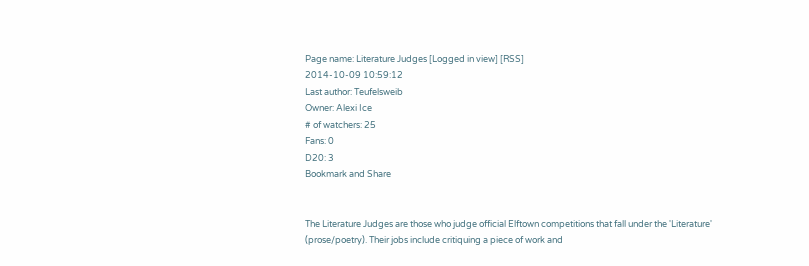Page name: Literature Judges [Logged in view] [RSS]
2014-10-09 10:59:12
Last author: Teufelsweib
Owner: Alexi Ice
# of watchers: 25
Fans: 0
D20: 3
Bookmark and Share


The Literature Judges are those who judge official Elftown competitions that fall under the 'Literature' (prose/poetry). Their jobs include critiquing a piece of work and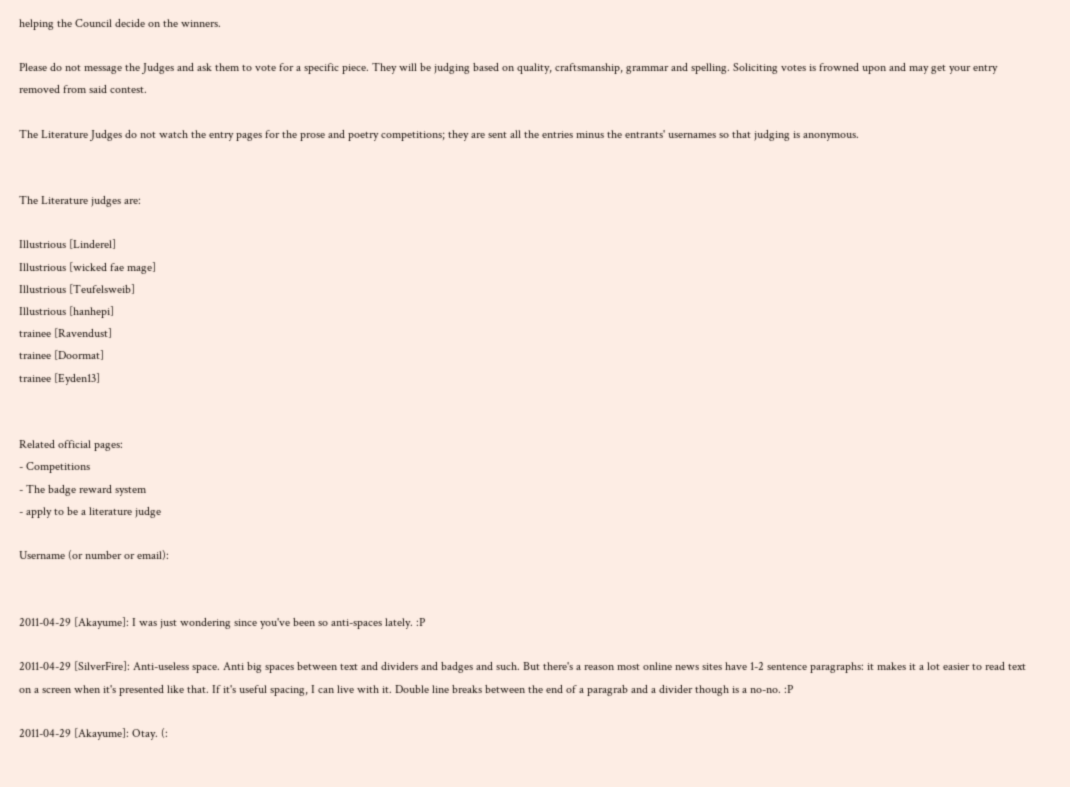helping the Council decide on the winners.

Please do not message the Judges and ask them to vote for a specific piece. They will be judging based on quality, craftsmanship, grammar and spelling. Soliciting votes is frowned upon and may get your entry removed from said contest.

The Literature Judges do not watch the entry pages for the prose and poetry competitions; they are sent all the entries minus the entrants' usernames so that judging is anonymous.


The Literature judges are:

Illustrious [Linderel]
Illustrious [wicked fae mage]
Illustrious [Teufelsweib]
Illustrious [hanhepi]
trainee [Ravendust]
trainee [Doormat]
trainee [Eyden13]


Related official pages:
- Competitions
- The badge reward system
- apply to be a literature judge

Username (or number or email):


2011-04-29 [Akayume]: I was just wondering since you've been so anti-spaces lately. :P

2011-04-29 [SilverFire]: Anti-useless space. Anti big spaces between text and dividers and badges and such. But there's a reason most online news sites have 1-2 sentence paragraphs: it makes it a lot easier to read text on a screen when it's presented like that. If it's useful spacing, I can live with it. Double line breaks between the end of a paragrab and a divider though is a no-no. :P

2011-04-29 [Akayume]: Otay. (: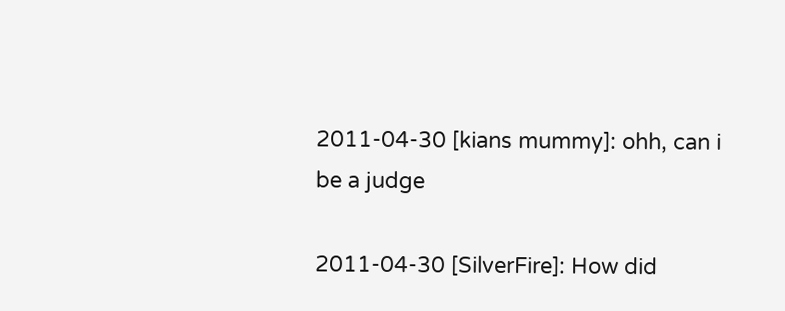2011-04-30 [kians mummy]: ohh, can i be a judge

2011-04-30 [SilverFire]: How did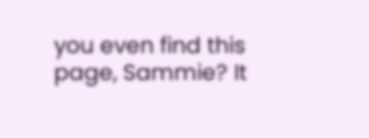you even find this page, Sammie? It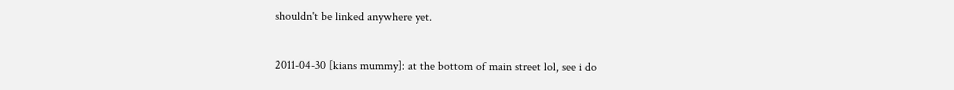shouldn't be linked anywhere yet.

2011-04-30 [kians mummy]: at the bottom of main street lol, see i do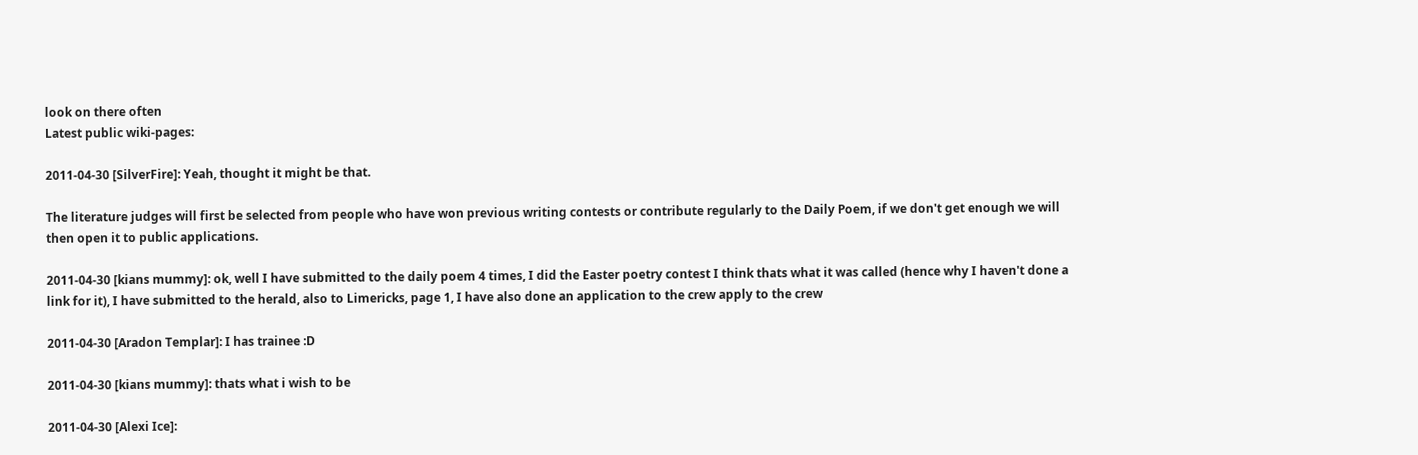look on there often
Latest public wiki-pages:

2011-04-30 [SilverFire]: Yeah, thought it might be that.

The literature judges will first be selected from people who have won previous writing contests or contribute regularly to the Daily Poem, if we don't get enough we will then open it to public applications.

2011-04-30 [kians mummy]: ok, well I have submitted to the daily poem 4 times, I did the Easter poetry contest I think thats what it was called (hence why I haven't done a link for it), I have submitted to the herald, also to Limericks, page 1, I have also done an application to the crew apply to the crew

2011-04-30 [Aradon Templar]: I has trainee :D

2011-04-30 [kians mummy]: thats what i wish to be

2011-04-30 [Alexi Ice]: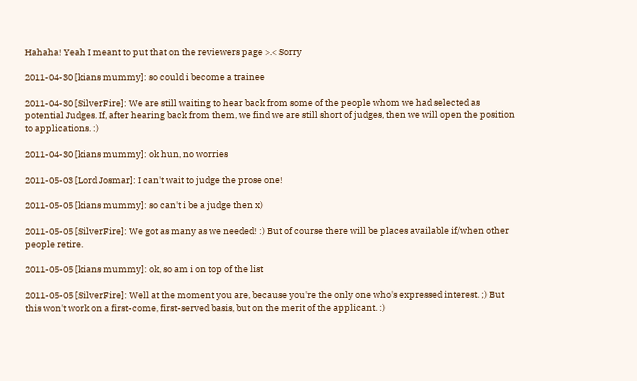Hahaha! Yeah I meant to put that on the reviewers page >.< Sorry

2011-04-30 [kians mummy]: so could i become a trainee

2011-04-30 [SilverFire]: We are still waiting to hear back from some of the people whom we had selected as potential Judges. If, after hearing back from them, we find we are still short of judges, then we will open the position to applications. :)

2011-04-30 [kians mummy]: ok hun, no worries

2011-05-03 [Lord Josmar]: I can't wait to judge the prose one!

2011-05-05 [kians mummy]: so can't i be a judge then x)

2011-05-05 [SilverFire]: We got as many as we needed! :) But of course there will be places available if/when other people retire.

2011-05-05 [kians mummy]: ok, so am i on top of the list

2011-05-05 [SilverFire]: Well at the moment you are, because you're the only one who's expressed interest. ;) But this won't work on a first-come, first-served basis, but on the merit of the applicant. :)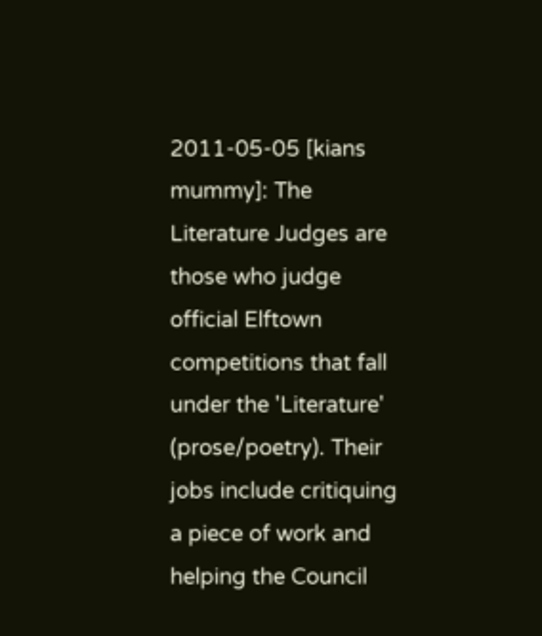2011-05-05 [kians mummy]: The Literature Judges are those who judge official Elftown competitions that fall under the 'Literature' (prose/poetry). Their jobs include critiquing a piece of work and helping the Council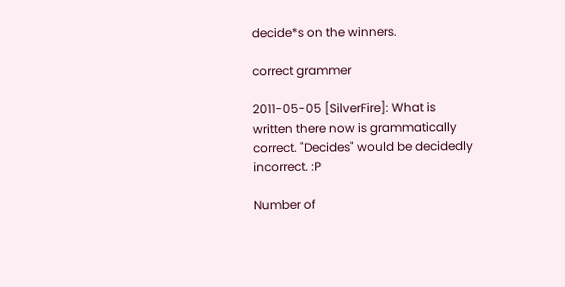decide*s on the winners.

correct grammer

2011-05-05 [SilverFire]: What is written there now is grammatically correct. "Decides" would be decidedly incorrect. :P

Number of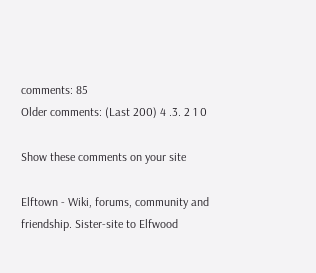comments: 85
Older comments: (Last 200) 4 .3. 2 1 0

Show these comments on your site

Elftown - Wiki, forums, community and friendship. Sister-site to Elfwood